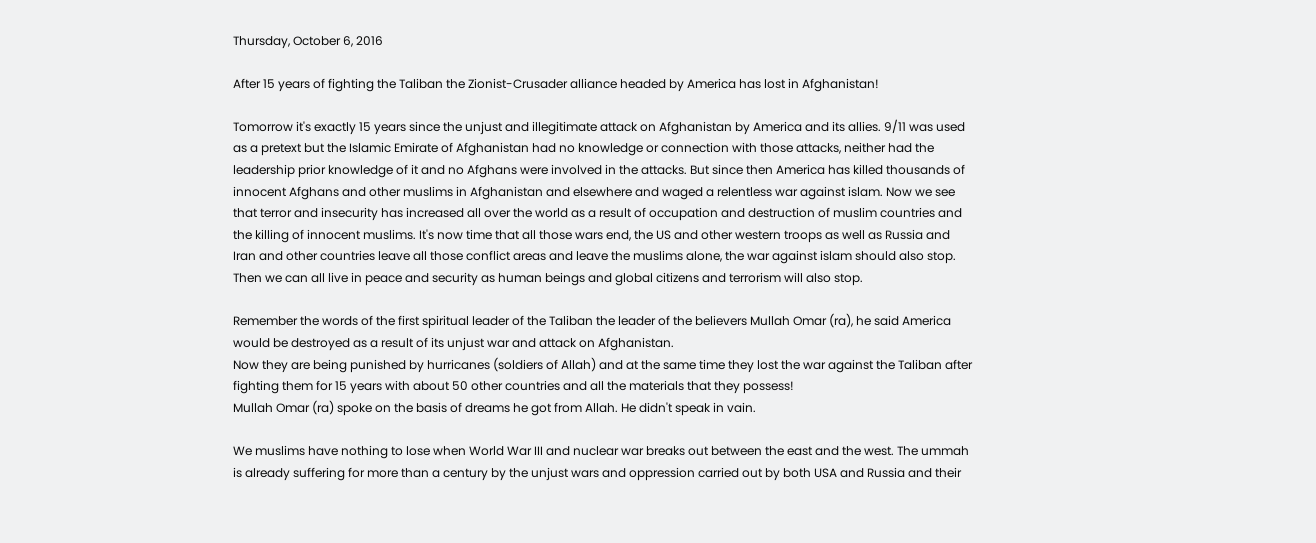Thursday, October 6, 2016

After 15 years of fighting the Taliban the Zionist-Crusader alliance headed by America has lost in Afghanistan!

Tomorrow it's exactly 15 years since the unjust and illegitimate attack on Afghanistan by America and its allies. 9/11 was used as a pretext but the Islamic Emirate of Afghanistan had no knowledge or connection with those attacks, neither had the leadership prior knowledge of it and no Afghans were involved in the attacks. But since then America has killed thousands of innocent Afghans and other muslims in Afghanistan and elsewhere and waged a relentless war against islam. Now we see that terror and insecurity has increased all over the world as a result of occupation and destruction of muslim countries and the killing of innocent muslims. It's now time that all those wars end, the US and other western troops as well as Russia and Iran and other countries leave all those conflict areas and leave the muslims alone, the war against islam should also stop. Then we can all live in peace and security as human beings and global citizens and terrorism will also stop.

Remember the words of the first spiritual leader of the Taliban the leader of the believers Mullah Omar (ra), he said America would be destroyed as a result of its unjust war and attack on Afghanistan.
Now they are being punished by hurricanes (soldiers of Allah) and at the same time they lost the war against the Taliban after fighting them for 15 years with about 50 other countries and all the materials that they possess!
Mullah Omar (ra) spoke on the basis of dreams he got from Allah. He didn't speak in vain.

We muslims have nothing to lose when World War III and nuclear war breaks out between the east and the west. The ummah is already suffering for more than a century by the unjust wars and oppression carried out by both USA and Russia and their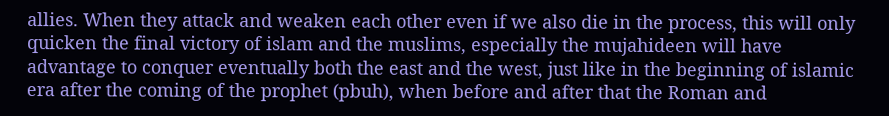allies. When they attack and weaken each other even if we also die in the process, this will only quicken the final victory of islam and the muslims, especially the mujahideen will have advantage to conquer eventually both the east and the west, just like in the beginning of islamic era after the coming of the prophet (pbuh), when before and after that the Roman and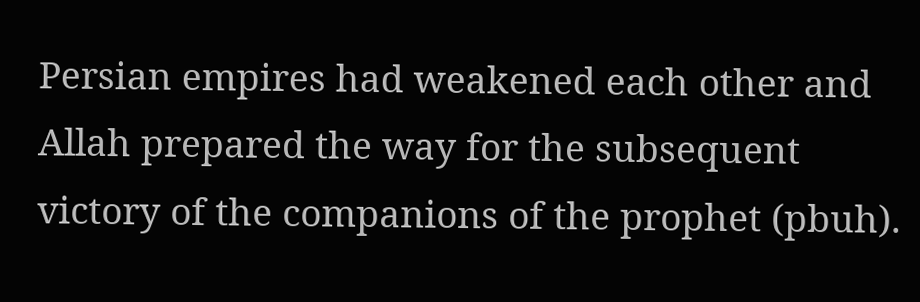Persian empires had weakened each other and Allah prepared the way for the subsequent victory of the companions of the prophet (pbuh).